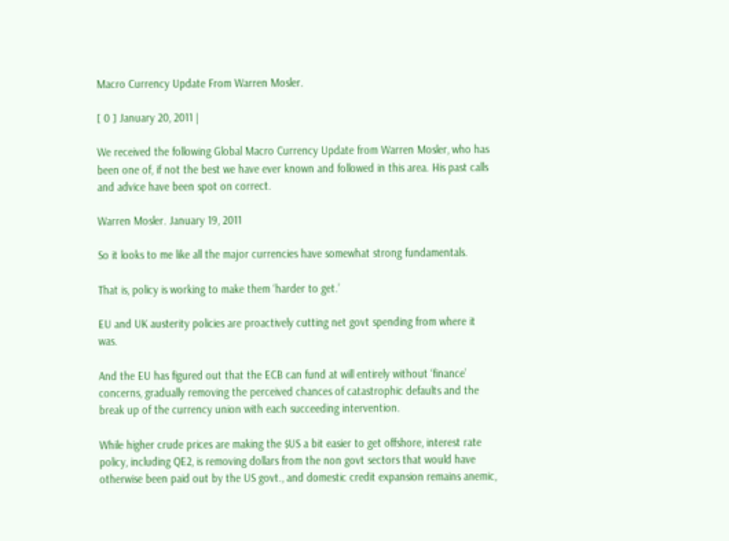Macro Currency Update From Warren Mosler.

[ 0 ] January 20, 2011 |

We received the following Global Macro Currency Update from Warren Mosler, who has been one of, if not the best we have ever known and followed in this area. His past calls and advice have been spot on correct.

Warren Mosler. January 19, 2011

So it looks to me like all the major currencies have somewhat strong fundamentals.

That is, policy is working to make them ‘harder to get.’

EU and UK austerity policies are proactively cutting net govt spending from where it was.

And the EU has figured out that the ECB can fund at will entirely without ‘finance’ concerns, gradually removing the perceived chances of catastrophic defaults and the break up of the currency union with each succeeding intervention.

While higher crude prices are making the $US a bit easier to get offshore, interest rate policy, including QE2, is removing dollars from the non govt sectors that would have otherwise been paid out by the US govt., and domestic credit expansion remains anemic,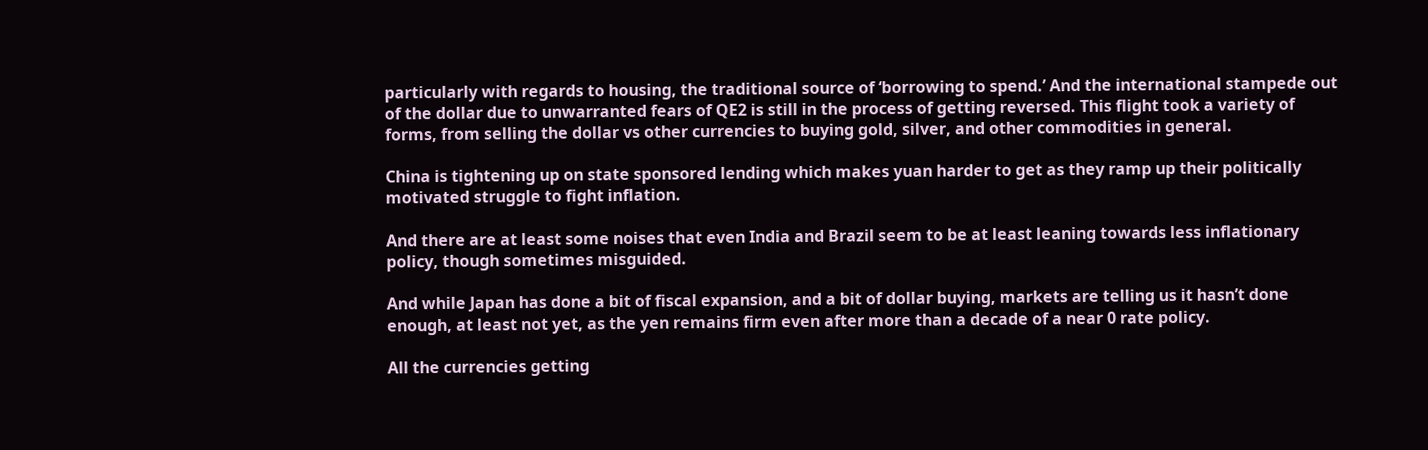particularly with regards to housing, the traditional source of ‘borrowing to spend.’ And the international stampede out of the dollar due to unwarranted fears of QE2 is still in the process of getting reversed. This flight took a variety of forms, from selling the dollar vs other currencies to buying gold, silver, and other commodities in general.

China is tightening up on state sponsored lending which makes yuan harder to get as they ramp up their politically motivated struggle to fight inflation.

And there are at least some noises that even India and Brazil seem to be at least leaning towards less inflationary policy, though sometimes misguided.

And while Japan has done a bit of fiscal expansion, and a bit of dollar buying, markets are telling us it hasn’t done enough, at least not yet, as the yen remains firm even after more than a decade of a near 0 rate policy.

All the currencies getting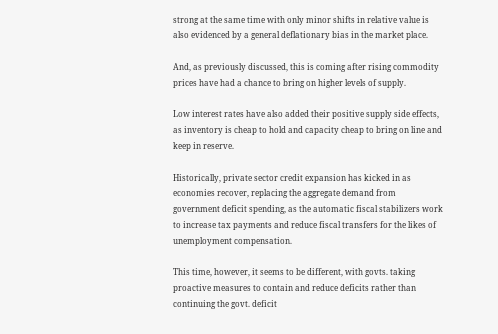strong at the same time with only minor shifts in relative value is also evidenced by a general deflationary bias in the market place.

And, as previously discussed, this is coming after rising commodity prices have had a chance to bring on higher levels of supply.

Low interest rates have also added their positive supply side effects, as inventory is cheap to hold and capacity cheap to bring on line and keep in reserve.

Historically, private sector credit expansion has kicked in as economies recover, replacing the aggregate demand from government deficit spending, as the automatic fiscal stabilizers work to increase tax payments and reduce fiscal transfers for the likes of unemployment compensation.

This time, however, it seems to be different, with govts. taking proactive measures to contain and reduce deficits rather than continuing the govt. deficit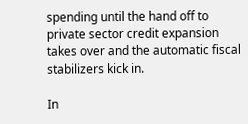spending until the hand off to private sector credit expansion takes over and the automatic fiscal stabilizers kick in.

In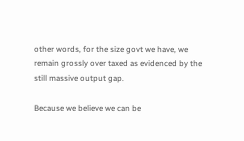other words, for the size govt we have, we remain grossly over taxed as evidenced by the still massive output gap.

Because we believe we can be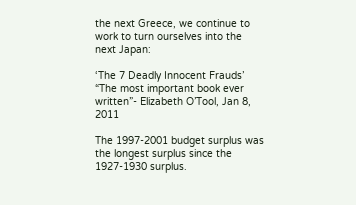the next Greece, we continue to work to turn ourselves into the next Japan:

‘The 7 Deadly Innocent Frauds’
“The most important book ever written”- Elizabeth O’Tool, Jan 8, 2011

The 1997-2001 budget surplus was the longest surplus since the 1927-1930 surplus.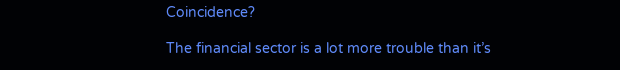Coincidence?

The financial sector is a lot more trouble than it’s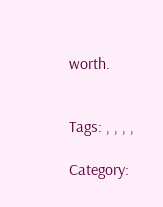worth.


Tags: , , , ,

Category: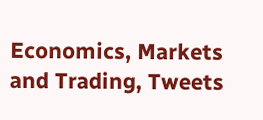Economics, Markets and Trading, Tweets